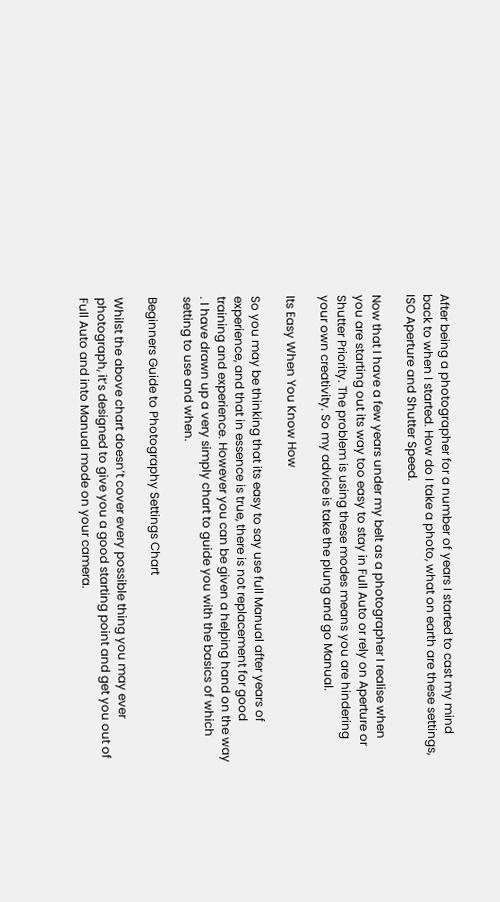After being a photographer for a number of years I started to cast my mind back to when I started. How do I take a photo, what on earth are these settings, ISO Aperture and Shutter Speed.

Now that I have a few years under my belt as a photographer I realise when you are starting out its way too easy to stay in Full Auto or rely on Aperture or Shutter Priority. The problem is using these modes means you are hindering your own creativity. So my advice is take the plung and go Manual.

Its Easy When You Know How

So you may be thinking that its easy to say use full Manual after years of experience, and that in essence is true, there is not replacement for good training and experience. However you can be given a helping hand on the way . I have drawn up a very simply chart to guide you with the basics of which setting to use and when.

Beginners Guide to Photography Settings Chart

Whilst the above chart doesn’t cover every possible thing you may ever photograph, it’s designed to give you a good starting point and get you out of Full Auto and into Manual mode on your camera.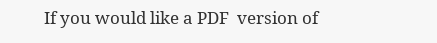If you would like a PDF  version of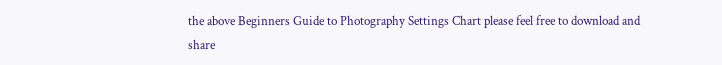the above Beginners Guide to Photography Settings Chart please feel free to download and share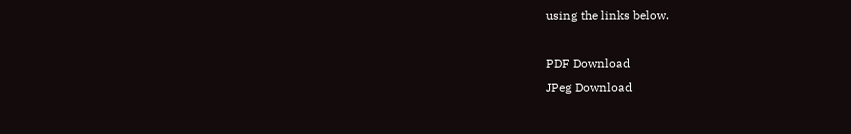using the links below.

PDF Download
JPeg Download